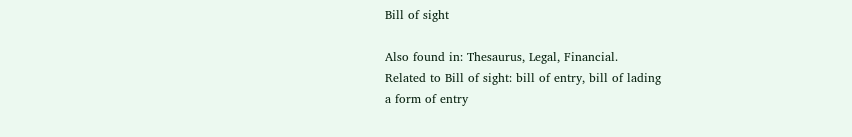Bill of sight

Also found in: Thesaurus, Legal, Financial.
Related to Bill of sight: bill of entry, bill of lading
a form of entry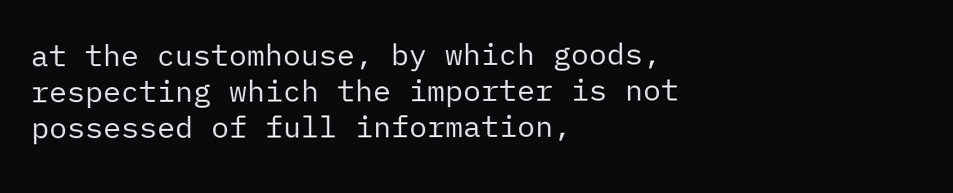at the customhouse, by which goods, respecting which the importer is not possessed of full information,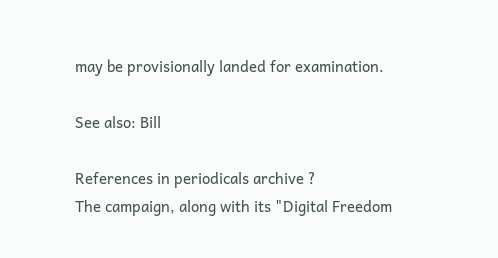may be provisionally landed for examination.

See also: Bill

References in periodicals archive ?
The campaign, along with its "Digital Freedom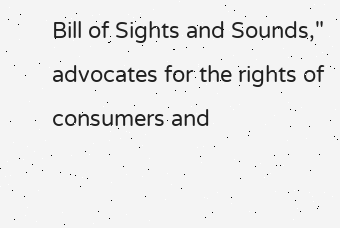Bill of Sights and Sounds," advocates for the rights of consumers and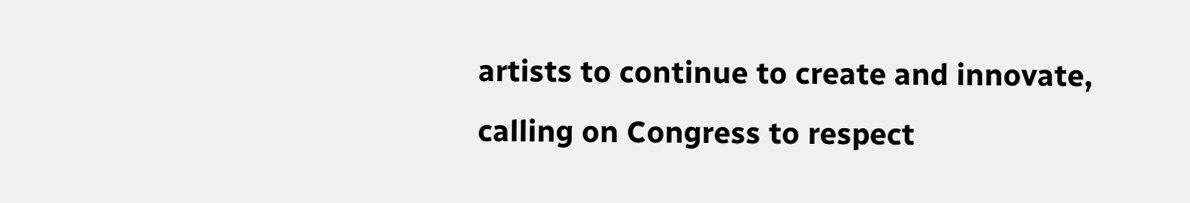artists to continue to create and innovate, calling on Congress to respect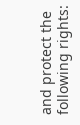and protect the following rights: